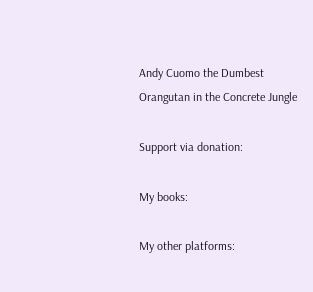Andy Cuomo the Dumbest Orangutan in the Concrete Jungle

Support via donation:

My books:

My other platforms: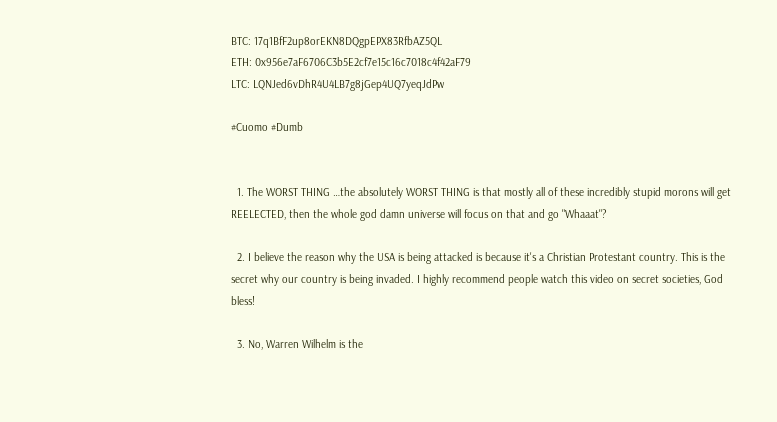BTC: 17q1BfF2up8orEKN8DQgpEPX83RfbAZ5QL
ETH: 0x956e7aF6706C3b5E2cf7e15c16c7018c4f42aF79
LTC: LQNJed6vDhR4U4LB7g8jGep4UQ7yeqJdPw

#Cuomo #Dumb


  1. The WORST THING …the absolutely WORST THING is that mostly all of these incredibly stupid morons will get REELECTED, then the whole god damn universe will focus on that and go "Whaaat"?

  2. I believe the reason why the USA is being attacked is because it's a Christian Protestant country. This is the secret why our country is being invaded. I highly recommend people watch this video on secret societies, God bless!

  3. No, Warren Wilhelm is the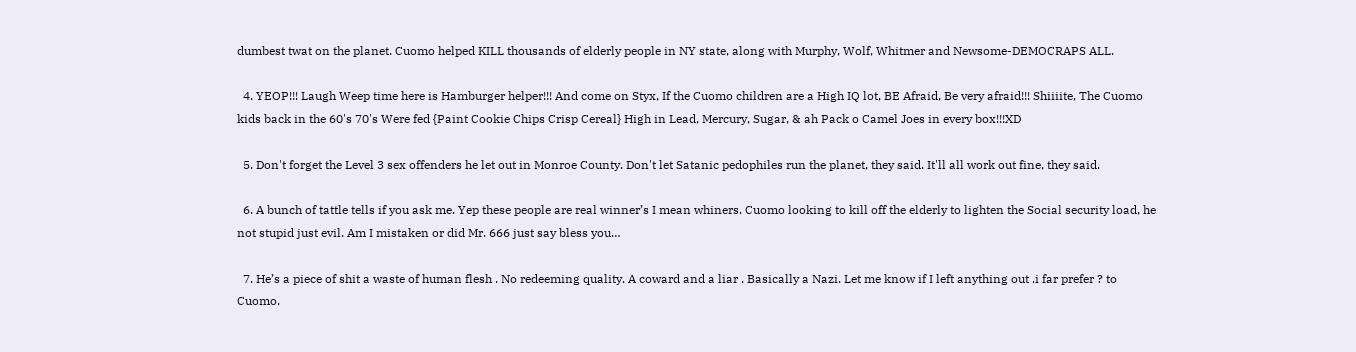dumbest twat on the planet. Cuomo helped KILL thousands of elderly people in NY state, along with Murphy, Wolf, Whitmer and Newsome-DEMOCRAPS ALL.

  4. YEOP!!! Laugh Weep time here is Hamburger helper!!! And come on Styx, If the Cuomo children are a High IQ lot, BE Afraid, Be very afraid!!! Shiiiite, The Cuomo kids back in the 60's 70's Were fed {Paint Cookie Chips Crisp Cereal} High in Lead, Mercury, Sugar, & ah Pack o Camel Joes in every box!!!XD

  5. Don't forget the Level 3 sex offenders he let out in Monroe County. Don't let Satanic pedophiles run the planet, they said. It'll all work out fine, they said.

  6. A bunch of tattle tells if you ask me. Yep these people are real winner’s I mean whiners. Cuomo looking to kill off the elderly to lighten the Social security load, he not stupid just evil. Am I mistaken or did Mr. 666 just say bless you…

  7. He’s a piece of shit a waste of human flesh . No redeeming quality. A coward and a liar . Basically a Nazi. Let me know if I left anything out .i far prefer ? to Cuomo.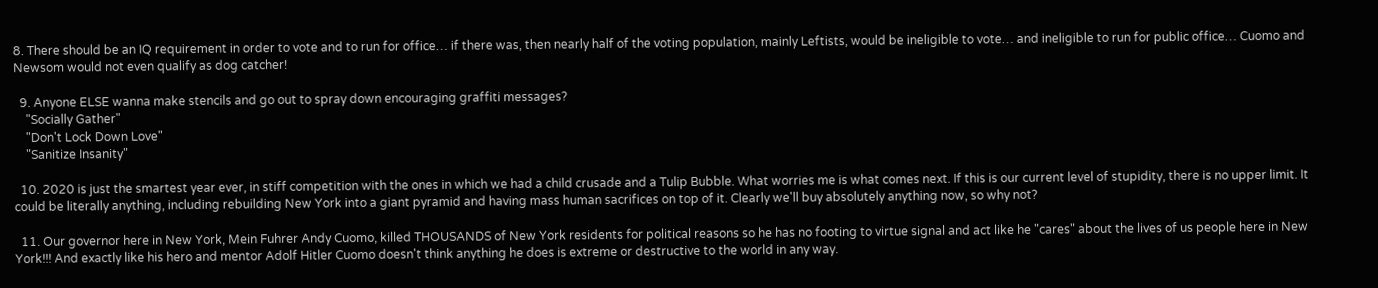8. There should be an IQ requirement in order to vote and to run for office… if there was, then nearly half of the voting population, mainly Leftists, would be ineligible to vote… and ineligible to run for public office… Cuomo and Newsom would not even qualify as dog catcher!

  9. Anyone ELSE wanna make stencils and go out to spray down encouraging graffiti messages?
    "Socially Gather"
    "Don't Lock Down Love"
    "Sanitize Insanity"

  10. 2020 is just the smartest year ever, in stiff competition with the ones in which we had a child crusade and a Tulip Bubble. What worries me is what comes next. If this is our current level of stupidity, there is no upper limit. It could be literally anything, including rebuilding New York into a giant pyramid and having mass human sacrifices on top of it. Clearly we'll buy absolutely anything now, so why not?

  11. Our governor here in New York, Mein Fuhrer Andy Cuomo, killed THOUSANDS of New York residents for political reasons so he has no footing to virtue signal and act like he "cares" about the lives of us people here in New York!!! And exactly like his hero and mentor Adolf Hitler Cuomo doesn't think anything he does is extreme or destructive to the world in any way.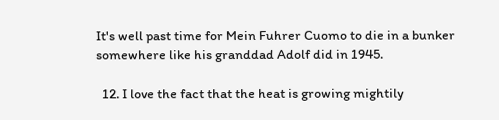It's well past time for Mein Fuhrer Cuomo to die in a bunker somewhere like his granddad Adolf did in 1945.

  12. I love the fact that the heat is growing mightily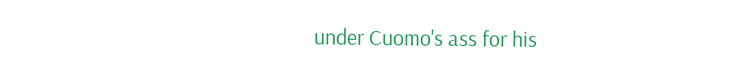under Cuomo's ass for his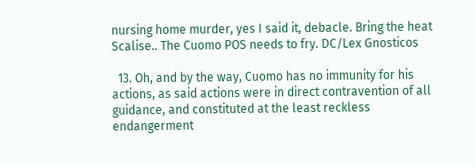nursing home murder, yes I said it, debacle. Bring the heat Scalise.. The Cuomo POS needs to fry. DC/Lex Gnosticos

  13. Oh, and by the way, Cuomo has no immunity for his actions, as said actions were in direct contravention of all guidance, and constituted at the least reckless endangerment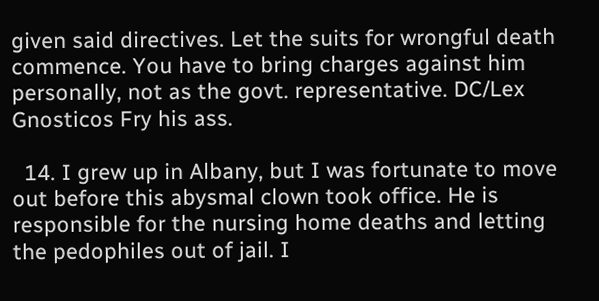given said directives. Let the suits for wrongful death commence. You have to bring charges against him personally, not as the govt. representative. DC/Lex Gnosticos Fry his ass.

  14. I grew up in Albany, but I was fortunate to move out before this abysmal clown took office. He is responsible for the nursing home deaths and letting the pedophiles out of jail. I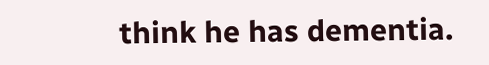think he has dementia.